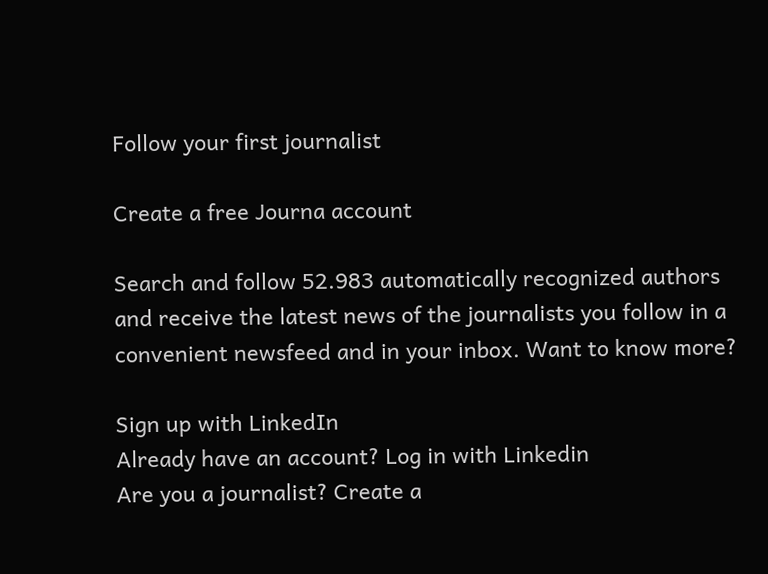Follow your first journalist

Create a free Journa account

Search and follow 52.983 automatically recognized authors and receive the latest news of the journalists you follow in a convenient newsfeed and in your inbox. Want to know more?

Sign up with LinkedIn
Already have an account? Log in with Linkedin
Are you a journalist? Create a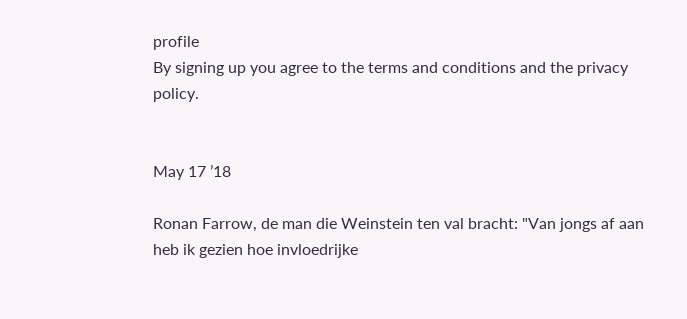profile
By signing up you agree to the terms and conditions and the privacy policy.


May 17 ’18

Ronan Farrow, de man die Weinstein ten val bracht: "Van jongs af aan heb ik gezien hoe invloedrijke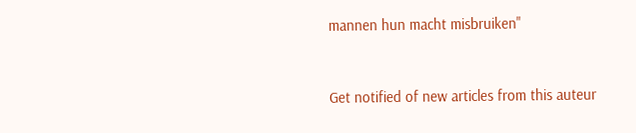mannen hun macht misbruiken"


Get notified of new articles from this auteur